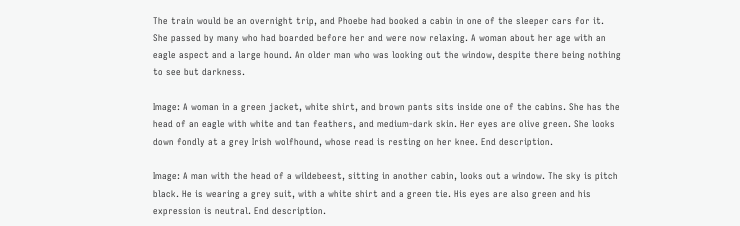The train would be an overnight trip, and Phoebe had booked a cabin in one of the sleeper cars for it. She passed by many who had boarded before her and were now relaxing. A woman about her age with an eagle aspect and a large hound. An older man who was looking out the window, despite there being nothing to see but darkness.

Image: A woman in a green jacket, white shirt, and brown pants sits inside one of the cabins. She has the head of an eagle with white and tan feathers, and medium-dark skin. Her eyes are olive green. She looks down fondly at a grey Irish wolfhound, whose read is resting on her knee. End description.

Image: A man with the head of a wildebeest, sitting in another cabin, looks out a window. The sky is pitch black. He is wearing a grey suit, with a white shirt and a green tie. His eyes are also green and his expression is neutral. End description.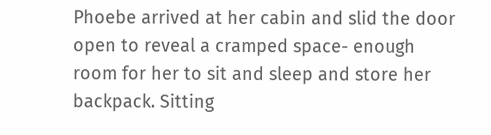Phoebe arrived at her cabin and slid the door open to reveal a cramped space- enough room for her to sit and sleep and store her backpack. Sitting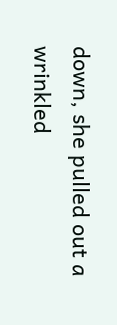down, she pulled out a wrinkled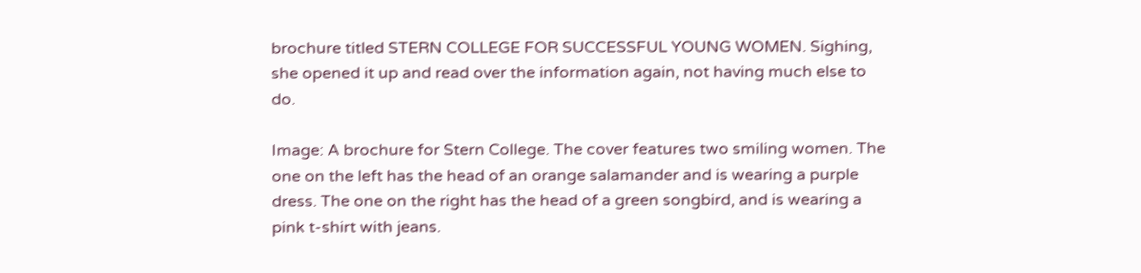brochure titled STERN COLLEGE FOR SUCCESSFUL YOUNG WOMEN. Sighing, she opened it up and read over the information again, not having much else to do.

Image: A brochure for Stern College. The cover features two smiling women. The one on the left has the head of an orange salamander and is wearing a purple dress. The one on the right has the head of a green songbird, and is wearing a pink t-shirt with jeans.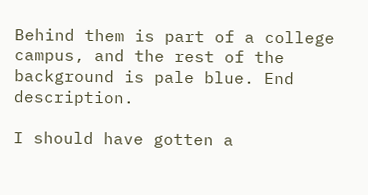Behind them is part of a college campus, and the rest of the background is pale blue. End description.

I should have gotten a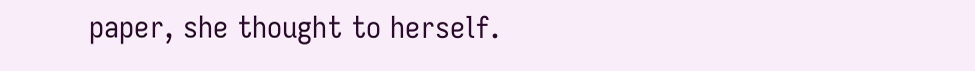paper, she thought to herself.